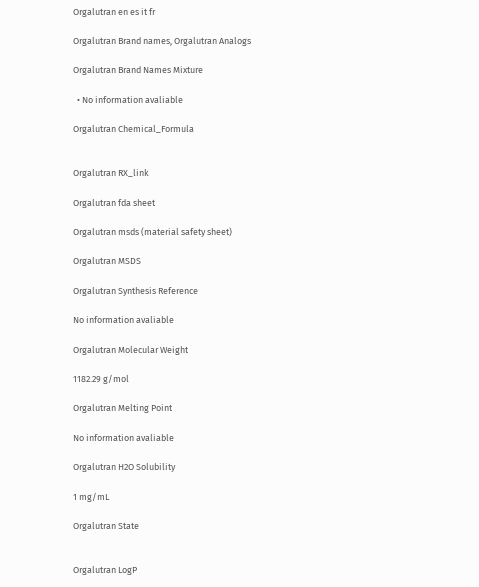Orgalutran en es it fr

Orgalutran Brand names, Orgalutran Analogs

Orgalutran Brand Names Mixture

  • No information avaliable

Orgalutran Chemical_Formula


Orgalutran RX_link

Orgalutran fda sheet

Orgalutran msds (material safety sheet)

Orgalutran MSDS

Orgalutran Synthesis Reference

No information avaliable

Orgalutran Molecular Weight

1182.29 g/mol

Orgalutran Melting Point

No information avaliable

Orgalutran H2O Solubility

1 mg/mL

Orgalutran State


Orgalutran LogP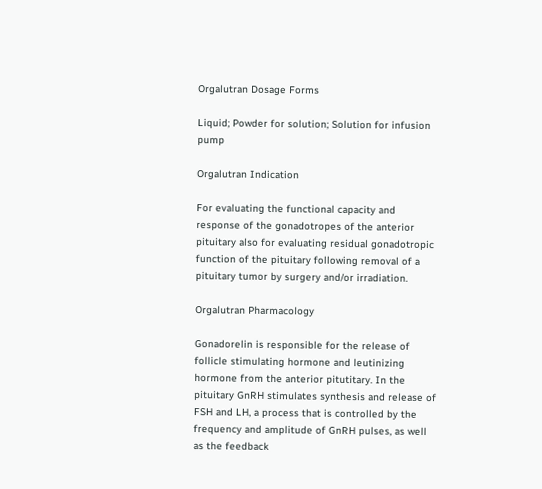Orgalutran Dosage Forms

Liquid; Powder for solution; Solution for infusion pump

Orgalutran Indication

For evaluating the functional capacity and response of the gonadotropes of the anterior pituitary also for evaluating residual gonadotropic function of the pituitary following removal of a pituitary tumor by surgery and/or irradiation.

Orgalutran Pharmacology

Gonadorelin is responsible for the release of follicle stimulating hormone and leutinizing hormone from the anterior pitutitary. In the pituitary GnRH stimulates synthesis and release of FSH and LH, a process that is controlled by the frequency and amplitude of GnRH pulses, as well as the feedback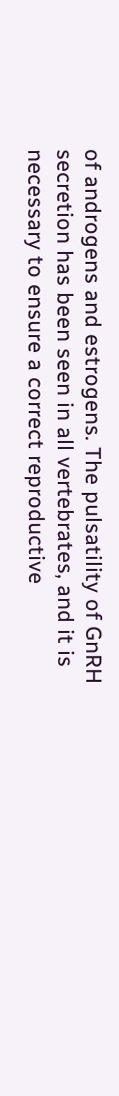of androgens and estrogens. The pulsatility of GnRH secretion has been seen in all vertebrates, and it is necessary to ensure a correct reproductive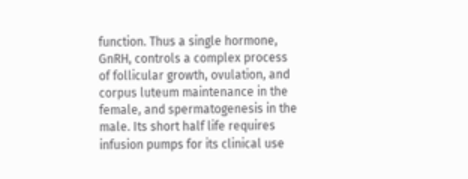function. Thus a single hormone, GnRH, controls a complex process of follicular growth, ovulation, and corpus luteum maintenance in the female, and spermatogenesis in the male. Its short half life requires infusion pumps for its clinical use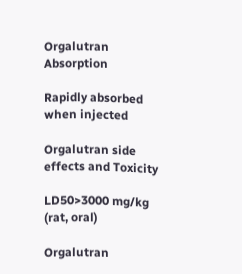Orgalutran Absorption

Rapidly absorbed when injected

Orgalutran side effects and Toxicity

LD50>3000 mg/kg (rat, oral)

Orgalutran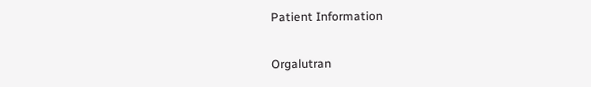Patient Information

Orgalutran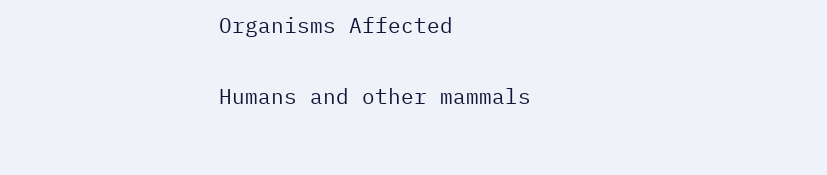Organisms Affected

Humans and other mammals